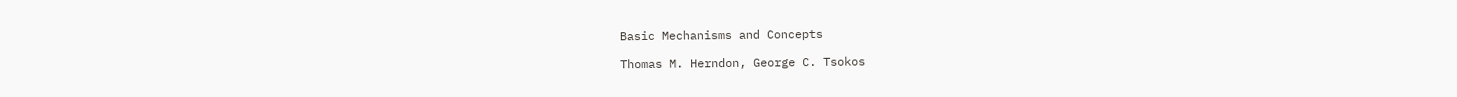Basic Mechanisms and Concepts

Thomas M. Herndon, George C. Tsokos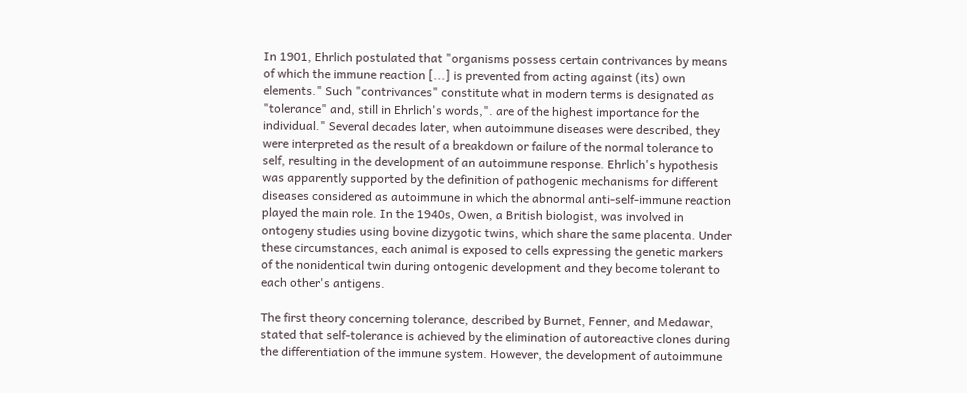In 1901, Ehrlich postulated that "organisms possess certain contrivances by means of which the immune reaction [...] is prevented from acting against (its) own elements." Such "contrivances" constitute what in modern terms is designated as "tolerance" and, still in Ehrlich's words,". are of the highest importance for the individual." Several decades later, when autoimmune diseases were described, they were interpreted as the result of a breakdown or failure of the normal tolerance to self, resulting in the development of an autoimmune response. Ehrlich's hypothesis was apparently supported by the definition of pathogenic mechanisms for different diseases considered as autoimmune in which the abnormal anti-self-immune reaction played the main role. In the 1940s, Owen, a British biologist, was involved in ontogeny studies using bovine dizygotic twins, which share the same placenta. Under these circumstances, each animal is exposed to cells expressing the genetic markers of the nonidentical twin during ontogenic development and they become tolerant to each other's antigens.

The first theory concerning tolerance, described by Burnet, Fenner, and Medawar, stated that self-tolerance is achieved by the elimination of autoreactive clones during the differentiation of the immune system. However, the development of autoimmune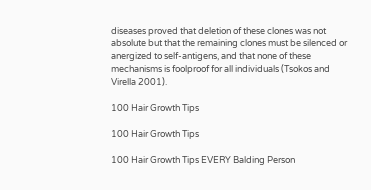diseases proved that deletion of these clones was not absolute but that the remaining clones must be silenced or anergized to self-antigens, and that none of these mechanisms is foolproof for all individuals (Tsokos and Virella 2001).

100 Hair Growth Tips

100 Hair Growth Tips

100 Hair Growth Tips EVERY Balding Person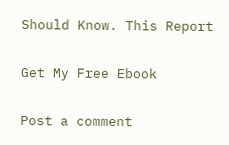Should Know. This Report

Get My Free Ebook

Post a comment